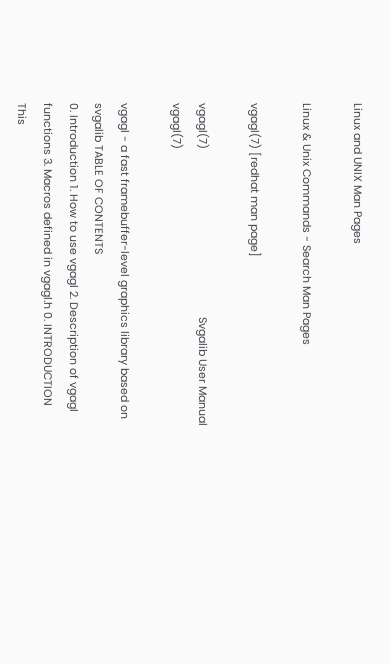Linux and UNIX Man Pages

Linux & Unix Commands - Search Man Pages

vgagl(7) [redhat man page]

vgagl(7)                                                        Svgalib User Manual                                                       vgagl(7)

vgagl - a fast framebuffer-level graphics library based on svgalib TABLE OF CONTENTS
0. Introduction 1. How to use vgagl 2. Description of vgagl functions 3. Macros defined in vgagl.h 0. INTRODUCTION This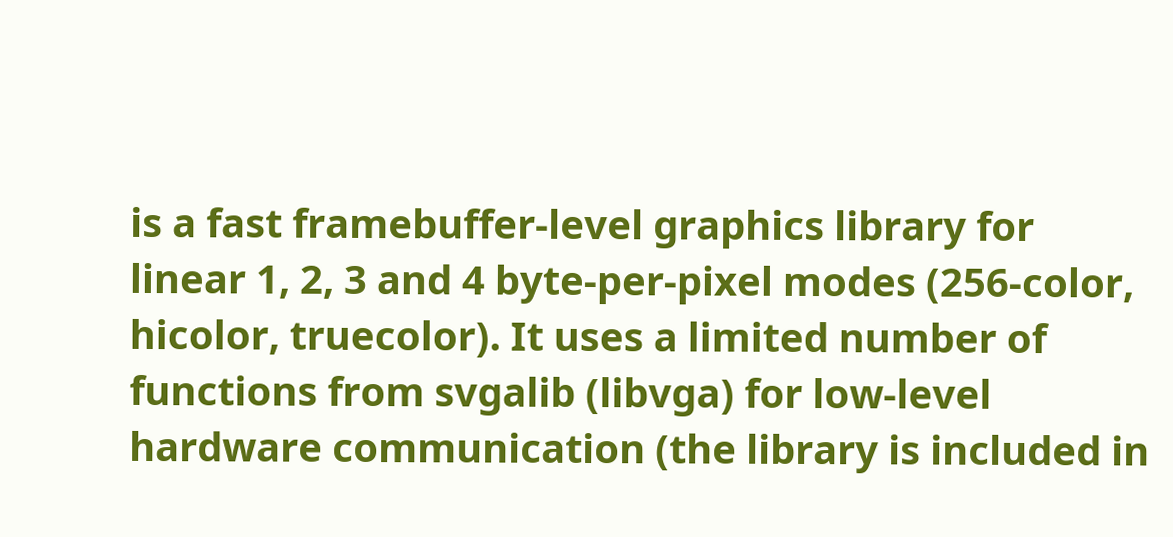is a fast framebuffer-level graphics library for linear 1, 2, 3 and 4 byte-per-pixel modes (256-color, hicolor, truecolor). It uses a limited number of functions from svgalib (libvga) for low-level hardware communication (the library is included in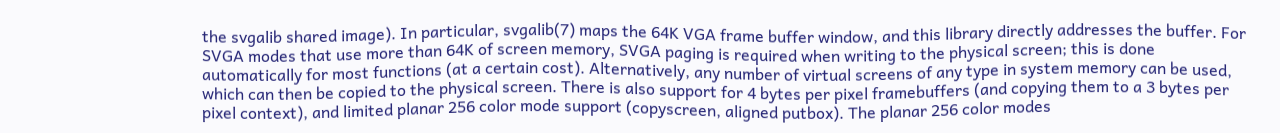the svgalib shared image). In particular, svgalib(7) maps the 64K VGA frame buffer window, and this library directly addresses the buffer. For SVGA modes that use more than 64K of screen memory, SVGA paging is required when writing to the physical screen; this is done automatically for most functions (at a certain cost). Alternatively, any number of virtual screens of any type in system memory can be used, which can then be copied to the physical screen. There is also support for 4 bytes per pixel framebuffers (and copying them to a 3 bytes per pixel context), and limited planar 256 color mode support (copyscreen, aligned putbox). The planar 256 color modes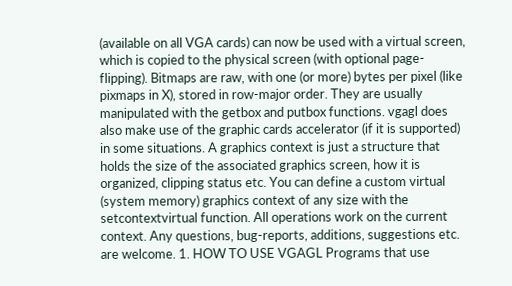(available on all VGA cards) can now be used with a virtual screen, which is copied to the physical screen (with optional page-flipping). Bitmaps are raw, with one (or more) bytes per pixel (like pixmaps in X), stored in row-major order. They are usually manipulated with the getbox and putbox functions. vgagl does also make use of the graphic cards accelerator (if it is supported) in some situations. A graphics context is just a structure that holds the size of the associated graphics screen, how it is organized, clipping status etc. You can define a custom virtual (system memory) graphics context of any size with the setcontextvirtual function. All operations work on the current context. Any questions, bug-reports, additions, suggestions etc. are welcome. 1. HOW TO USE VGAGL Programs that use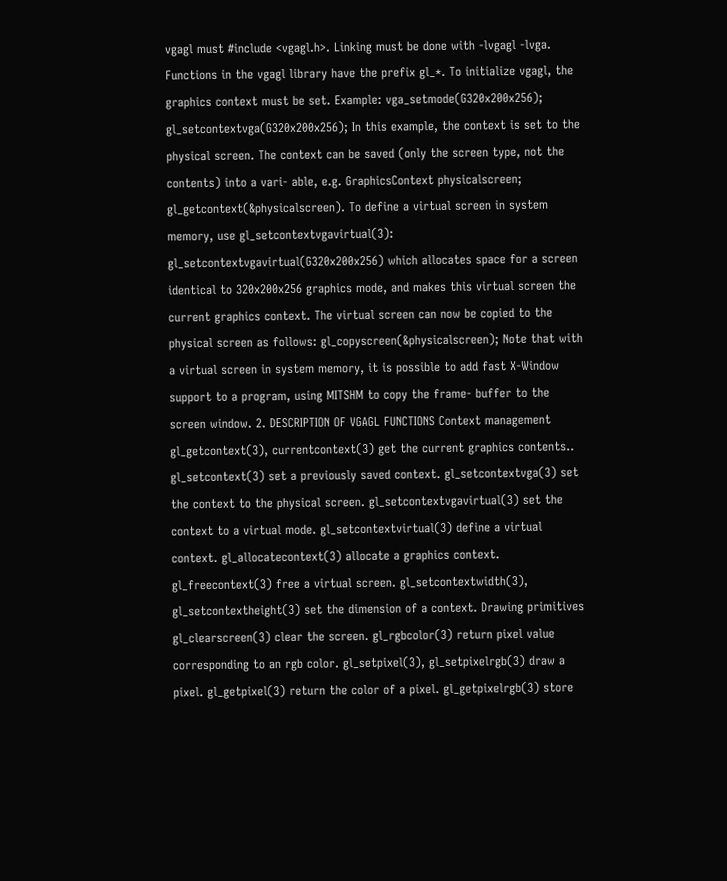vgagl must #include <vgagl.h>. Linking must be done with -lvgagl -lvga. Functions in the vgagl library have the prefix gl_*. To initialize vgagl, the graphics context must be set. Example: vga_setmode(G320x200x256); gl_setcontextvga(G320x200x256); In this example, the context is set to the physical screen. The context can be saved (only the screen type, not the contents) into a vari- able, e.g. GraphicsContext physicalscreen; gl_getcontext(&physicalscreen). To define a virtual screen in system memory, use gl_setcontextvgavirtual(3): gl_setcontextvgavirtual(G320x200x256) which allocates space for a screen identical to 320x200x256 graphics mode, and makes this virtual screen the current graphics context. The virtual screen can now be copied to the physical screen as follows: gl_copyscreen(&physicalscreen); Note that with a virtual screen in system memory, it is possible to add fast X-Window support to a program, using MITSHM to copy the frame- buffer to the screen window. 2. DESCRIPTION OF VGAGL FUNCTIONS Context management gl_getcontext(3), currentcontext(3) get the current graphics contents.. gl_setcontext(3) set a previously saved context. gl_setcontextvga(3) set the context to the physical screen. gl_setcontextvgavirtual(3) set the context to a virtual mode. gl_setcontextvirtual(3) define a virtual context. gl_allocatecontext(3) allocate a graphics context. gl_freecontext(3) free a virtual screen. gl_setcontextwidth(3), gl_setcontextheight(3) set the dimension of a context. Drawing primitives gl_clearscreen(3) clear the screen. gl_rgbcolor(3) return pixel value corresponding to an rgb color. gl_setpixel(3), gl_setpixelrgb(3) draw a pixel. gl_getpixel(3) return the color of a pixel. gl_getpixelrgb(3) store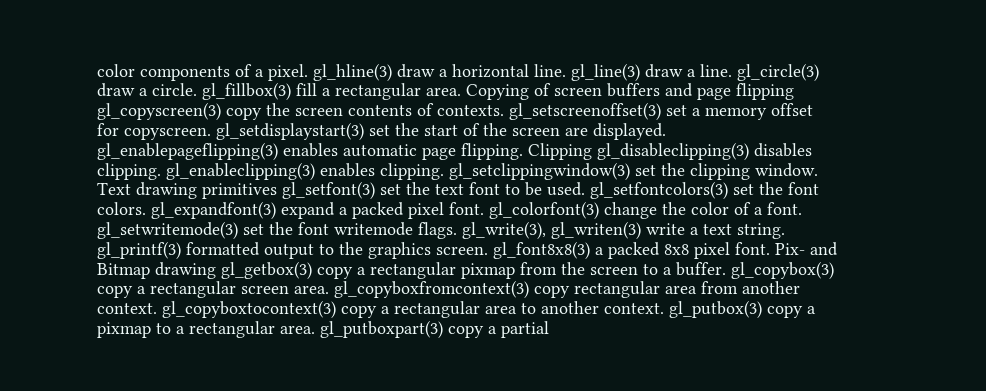color components of a pixel. gl_hline(3) draw a horizontal line. gl_line(3) draw a line. gl_circle(3) draw a circle. gl_fillbox(3) fill a rectangular area. Copying of screen buffers and page flipping gl_copyscreen(3) copy the screen contents of contexts. gl_setscreenoffset(3) set a memory offset for copyscreen. gl_setdisplaystart(3) set the start of the screen are displayed. gl_enablepageflipping(3) enables automatic page flipping. Clipping gl_disableclipping(3) disables clipping. gl_enableclipping(3) enables clipping. gl_setclippingwindow(3) set the clipping window. Text drawing primitives gl_setfont(3) set the text font to be used. gl_setfontcolors(3) set the font colors. gl_expandfont(3) expand a packed pixel font. gl_colorfont(3) change the color of a font. gl_setwritemode(3) set the font writemode flags. gl_write(3), gl_writen(3) write a text string. gl_printf(3) formatted output to the graphics screen. gl_font8x8(3) a packed 8x8 pixel font. Pix- and Bitmap drawing gl_getbox(3) copy a rectangular pixmap from the screen to a buffer. gl_copybox(3) copy a rectangular screen area. gl_copyboxfromcontext(3) copy rectangular area from another context. gl_copyboxtocontext(3) copy a rectangular area to another context. gl_putbox(3) copy a pixmap to a rectangular area. gl_putboxpart(3) copy a partial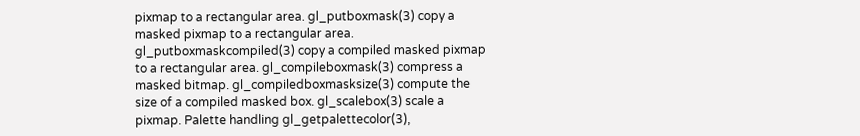pixmap to a rectangular area. gl_putboxmask(3) copy a masked pixmap to a rectangular area. gl_putboxmaskcompiled(3) copy a compiled masked pixmap to a rectangular area. gl_compileboxmask(3) compress a masked bitmap. gl_compiledboxmasksize(3) compute the size of a compiled masked box. gl_scalebox(3) scale a pixmap. Palette handling gl_getpalettecolor(3),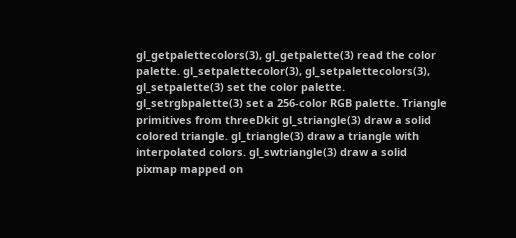gl_getpalettecolors(3), gl_getpalette(3) read the color palette. gl_setpalettecolor(3), gl_setpalettecolors(3), gl_setpalette(3) set the color palette. gl_setrgbpalette(3) set a 256-color RGB palette. Triangle primitives from threeDkit gl_striangle(3) draw a solid colored triangle. gl_triangle(3) draw a triangle with interpolated colors. gl_swtriangle(3) draw a solid pixmap mapped on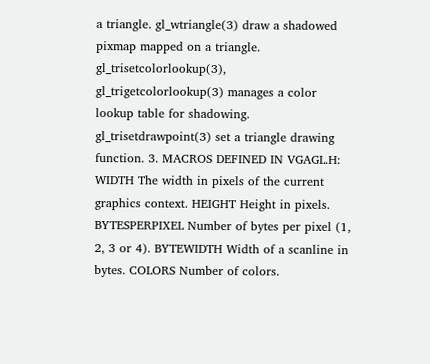a triangle. gl_wtriangle(3) draw a shadowed pixmap mapped on a triangle. gl_trisetcolorlookup(3), gl_trigetcolorlookup(3) manages a color lookup table for shadowing. gl_trisetdrawpoint(3) set a triangle drawing function. 3. MACROS DEFINED IN VGAGL.H: WIDTH The width in pixels of the current graphics context. HEIGHT Height in pixels. BYTESPERPIXEL Number of bytes per pixel (1, 2, 3 or 4). BYTEWIDTH Width of a scanline in bytes. COLORS Number of colors.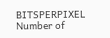BITSPERPIXEL Number of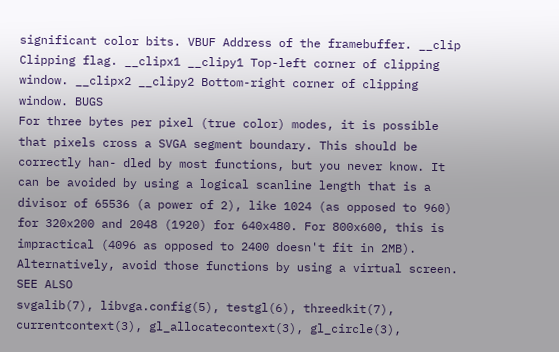significant color bits. VBUF Address of the framebuffer. __clip Clipping flag. __clipx1 __clipy1 Top-left corner of clipping window. __clipx2 __clipy2 Bottom-right corner of clipping window. BUGS
For three bytes per pixel (true color) modes, it is possible that pixels cross a SVGA segment boundary. This should be correctly han- dled by most functions, but you never know. It can be avoided by using a logical scanline length that is a divisor of 65536 (a power of 2), like 1024 (as opposed to 960) for 320x200 and 2048 (1920) for 640x480. For 800x600, this is impractical (4096 as opposed to 2400 doesn't fit in 2MB). Alternatively, avoid those functions by using a virtual screen. SEE ALSO
svgalib(7), libvga.config(5), testgl(6), threedkit(7), currentcontext(3), gl_allocatecontext(3), gl_circle(3),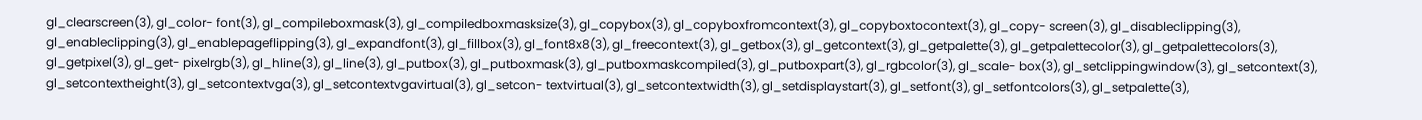gl_clearscreen(3), gl_color- font(3), gl_compileboxmask(3), gl_compiledboxmasksize(3), gl_copybox(3), gl_copyboxfromcontext(3), gl_copyboxtocontext(3), gl_copy- screen(3), gl_disableclipping(3), gl_enableclipping(3), gl_enablepageflipping(3), gl_expandfont(3), gl_fillbox(3), gl_font8x8(3), gl_freecontext(3), gl_getbox(3), gl_getcontext(3), gl_getpalette(3), gl_getpalettecolor(3), gl_getpalettecolors(3), gl_getpixel(3), gl_get- pixelrgb(3), gl_hline(3), gl_line(3), gl_putbox(3), gl_putboxmask(3), gl_putboxmaskcompiled(3), gl_putboxpart(3), gl_rgbcolor(3), gl_scale- box(3), gl_setclippingwindow(3), gl_setcontext(3), gl_setcontextheight(3), gl_setcontextvga(3), gl_setcontextvgavirtual(3), gl_setcon- textvirtual(3), gl_setcontextwidth(3), gl_setdisplaystart(3), gl_setfont(3), gl_setfontcolors(3), gl_setpalette(3),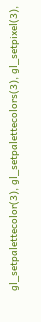gl_setpalettecolor(3), gl_setpalettecolors(3), gl_setpixel(3),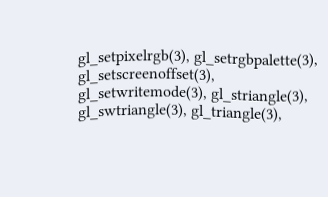gl_setpixelrgb(3), gl_setrgbpalette(3), gl_setscreenoffset(3), gl_setwritemode(3), gl_striangle(3), gl_swtriangle(3), gl_triangle(3),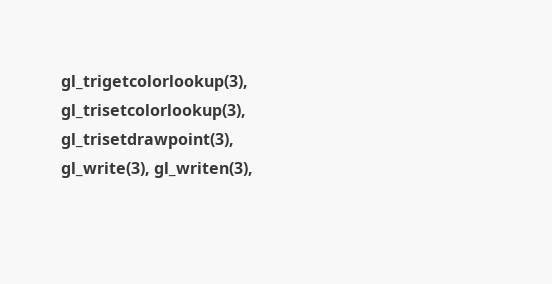gl_trigetcolorlookup(3), gl_trisetcolorlookup(3), gl_trisetdrawpoint(3), gl_write(3), gl_writen(3),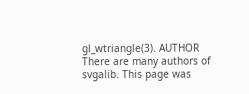gl_wtriangle(3). AUTHOR
There are many authors of svgalib. This page was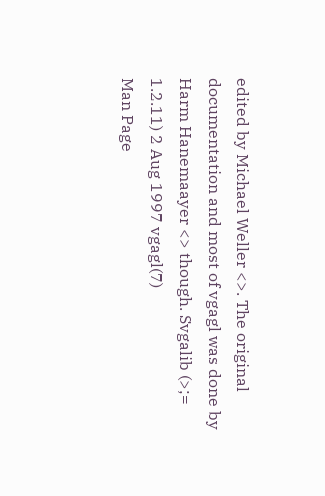edited by Michael Weller <>. The original documentation and most of vgagl was done by Harm Hanemaayer <> though. Svgalib (>;= 1.2.11) 2 Aug 1997 vgagl(7)
Man Page